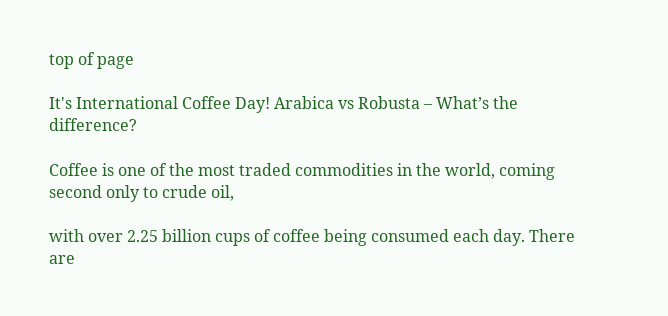top of page

It's International Coffee Day! Arabica vs Robusta – What’s the difference?

Coffee is one of the most traded commodities in the world, coming second only to crude oil,

with over 2.25 billion cups of coffee being consumed each day. There are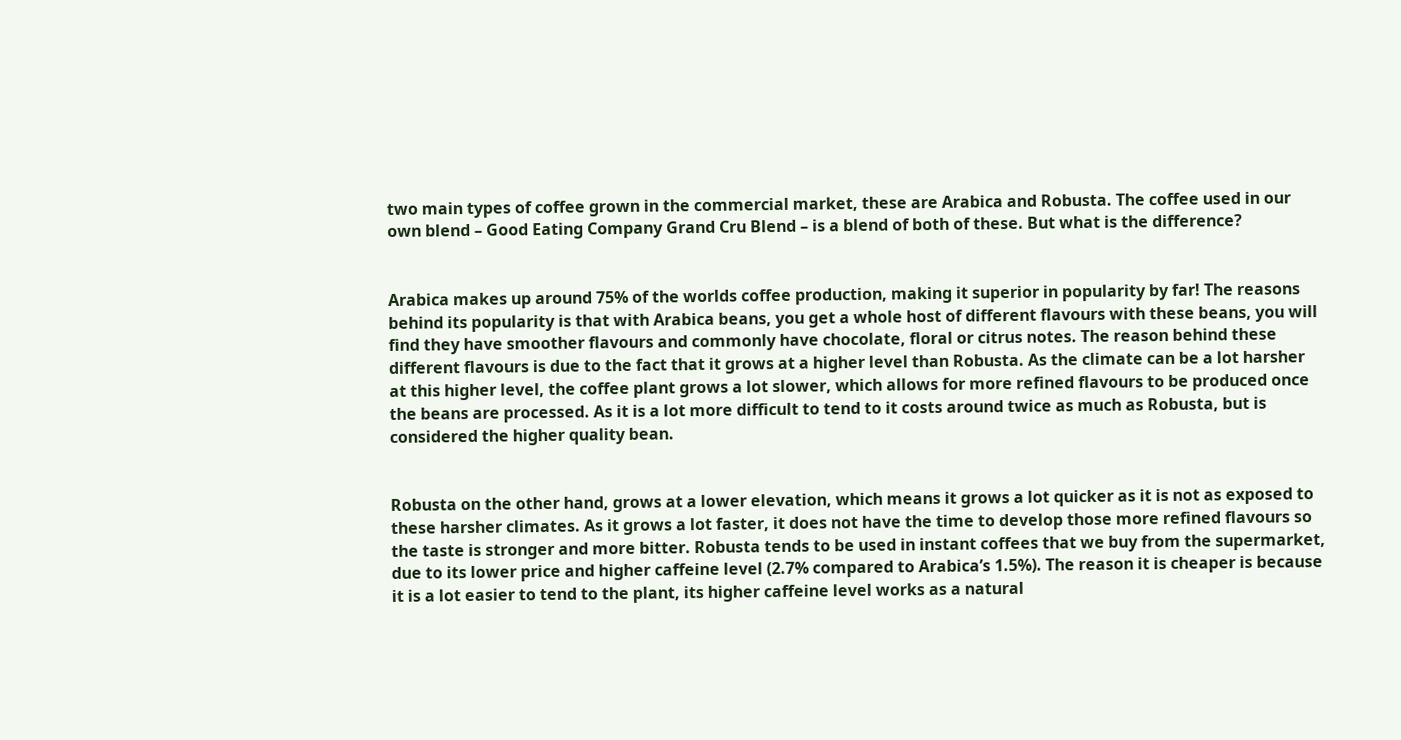two main types of coffee grown in the commercial market, these are Arabica and Robusta. The coffee used in our own blend – Good Eating Company Grand Cru Blend – is a blend of both of these. But what is the difference?


Arabica makes up around 75% of the worlds coffee production, making it superior in popularity by far! The reasons behind its popularity is that with Arabica beans, you get a whole host of different flavours with these beans, you will find they have smoother flavours and commonly have chocolate, floral or citrus notes. The reason behind these different flavours is due to the fact that it grows at a higher level than Robusta. As the climate can be a lot harsher at this higher level, the coffee plant grows a lot slower, which allows for more refined flavours to be produced once the beans are processed. As it is a lot more difficult to tend to it costs around twice as much as Robusta, but is considered the higher quality bean.


Robusta on the other hand, grows at a lower elevation, which means it grows a lot quicker as it is not as exposed to these harsher climates. As it grows a lot faster, it does not have the time to develop those more refined flavours so the taste is stronger and more bitter. Robusta tends to be used in instant coffees that we buy from the supermarket, due to its lower price and higher caffeine level (2.7% compared to Arabica’s 1.5%). The reason it is cheaper is because it is a lot easier to tend to the plant, its higher caffeine level works as a natural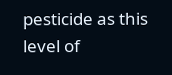pesticide as this level of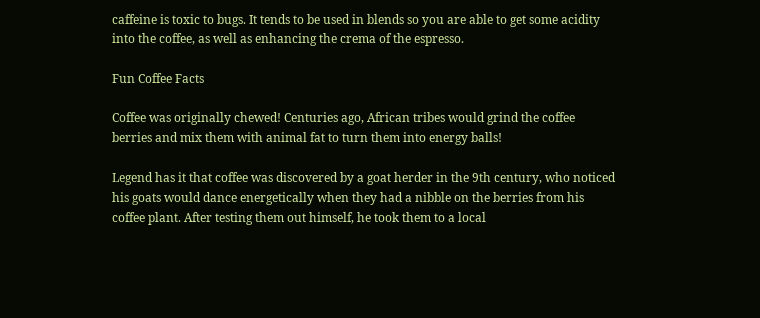caffeine is toxic to bugs. It tends to be used in blends so you are able to get some acidity into the coffee, as well as enhancing the crema of the espresso.

Fun Coffee Facts

Coffee was originally chewed! Centuries ago, African tribes would grind the coffee berries and mix them with animal fat to turn them into energy balls!

Legend has it that coffee was discovered by a goat herder in the 9th century, who noticed his goats would dance energetically when they had a nibble on the berries from his coffee plant. After testing them out himself, he took them to a local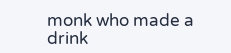monk who made a drink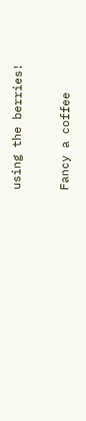using the berries!

Fancy a coffee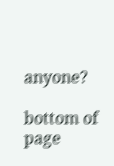anyone?

bottom of page